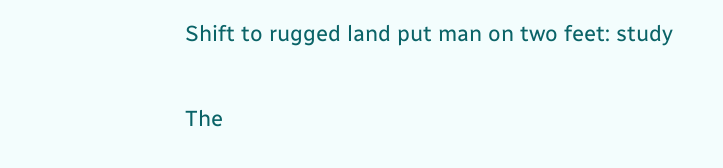Shift to rugged land put man on two feet: study


The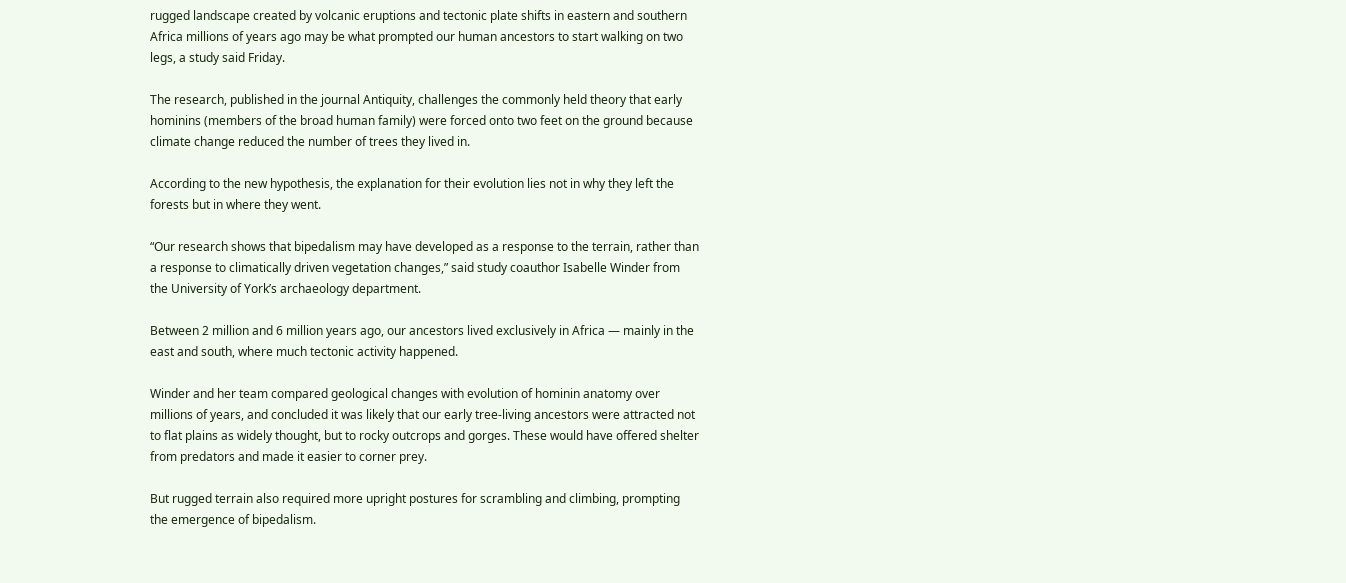rugged landscape created by volcanic eruptions and tectonic plate shifts in eastern and southern Africa millions of years ago may be what prompted our human ancestors to start walking on two legs, a study said Friday.

The research, published in the journal Antiquity, challenges the commonly held theory that early hominins (members of the broad human family) were forced onto two feet on the ground because climate change reduced the number of trees they lived in.

According to the new hypothesis, the explanation for their evolution lies not in why they left the forests but in where they went.

“Our research shows that bipedalism may have developed as a response to the terrain, rather than a response to climatically driven vegetation changes,” said study coauthor Isabelle Winder from the University of York’s archaeology department.

Between 2 million and 6 million years ago, our ancestors lived exclusively in Africa — mainly in the east and south, where much tectonic activity happened.

Winder and her team compared geological changes with evolution of hominin anatomy over millions of years, and concluded it was likely that our early tree-living ancestors were attracted not to flat plains as widely thought, but to rocky outcrops and gorges. These would have offered shelter from predators and made it easier to corner prey.

But rugged terrain also required more upright postures for scrambling and climbing, prompting the emergence of bipedalism.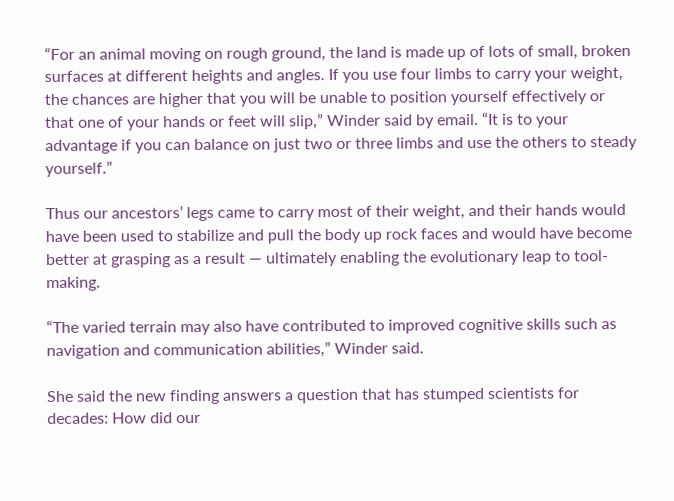“For an animal moving on rough ground, the land is made up of lots of small, broken surfaces at different heights and angles. If you use four limbs to carry your weight, the chances are higher that you will be unable to position yourself effectively or that one of your hands or feet will slip,” Winder said by email. “It is to your advantage if you can balance on just two or three limbs and use the others to steady yourself.”

Thus our ancestors’ legs came to carry most of their weight, and their hands would have been used to stabilize and pull the body up rock faces and would have become better at grasping as a result — ultimately enabling the evolutionary leap to tool-making.

“The varied terrain may also have contributed to improved cognitive skills such as navigation and communication abilities,” Winder said.

She said the new finding answers a question that has stumped scientists for decades: How did our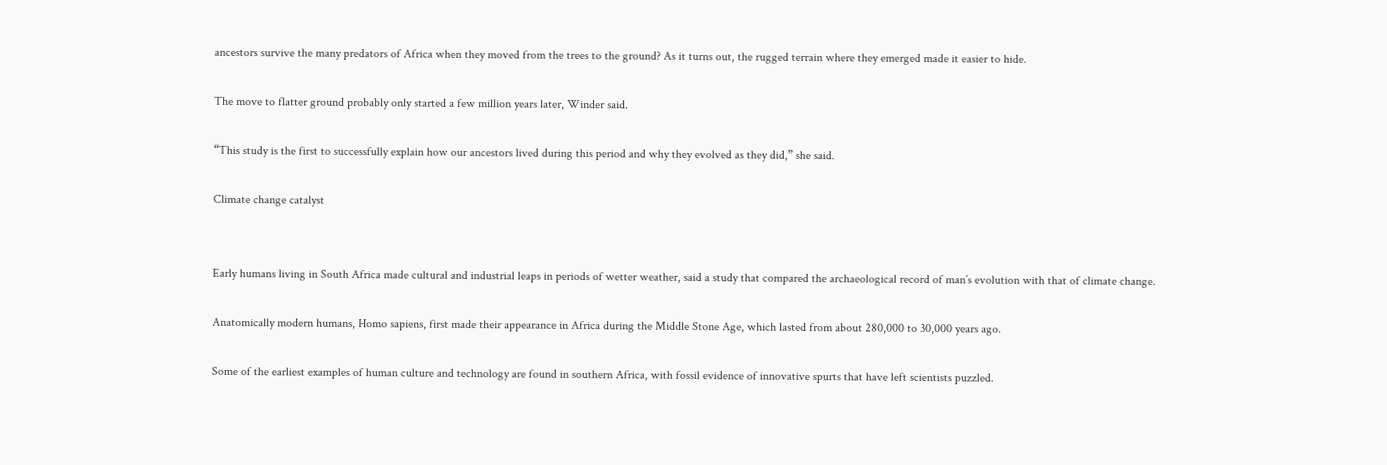ancestors survive the many predators of Africa when they moved from the trees to the ground? As it turns out, the rugged terrain where they emerged made it easier to hide.

The move to flatter ground probably only started a few million years later, Winder said.

“This study is the first to successfully explain how our ancestors lived during this period and why they evolved as they did,” she said.

Climate change catalyst


Early humans living in South Africa made cultural and industrial leaps in periods of wetter weather, said a study that compared the archaeological record of man’s evolution with that of climate change.

Anatomically modern humans, Homo sapiens, first made their appearance in Africa during the Middle Stone Age, which lasted from about 280,000 to 30,000 years ago.

Some of the earliest examples of human culture and technology are found in southern Africa, with fossil evidence of innovative spurts that have left scientists puzzled.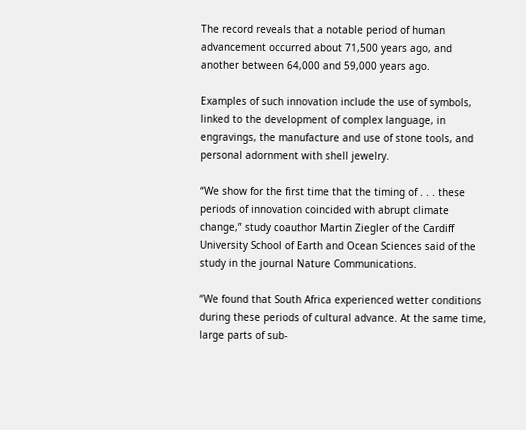The record reveals that a notable period of human advancement occurred about 71,500 years ago, and another between 64,000 and 59,000 years ago.

Examples of such innovation include the use of symbols, linked to the development of complex language, in engravings, the manufacture and use of stone tools, and personal adornment with shell jewelry.

“We show for the first time that the timing of . . . these periods of innovation coincided with abrupt climate change,” study coauthor Martin Ziegler of the Cardiff University School of Earth and Ocean Sciences said of the study in the journal Nature Communications.

“We found that South Africa experienced wetter conditions during these periods of cultural advance. At the same time, large parts of sub-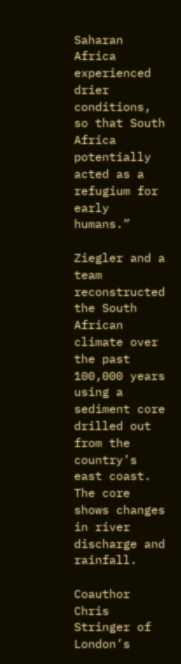Saharan Africa experienced drier conditions, so that South Africa potentially acted as a refugium for early humans.”

Ziegler and a team reconstructed the South African climate over the past 100,000 years using a sediment core drilled out from the country’s east coast. The core shows changes in river discharge and rainfall.

Coauthor Chris Stringer of London’s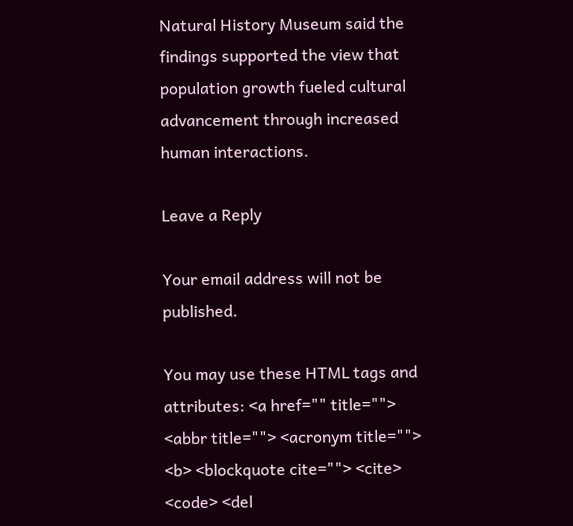Natural History Museum said the findings supported the view that population growth fueled cultural advancement through increased human interactions.

Leave a Reply

Your email address will not be published.

You may use these HTML tags and attributes: <a href="" title=""> <abbr title=""> <acronym title=""> <b> <blockquote cite=""> <cite> <code> <del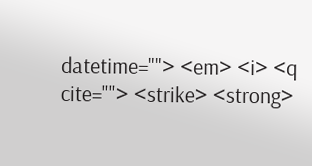datetime=""> <em> <i> <q cite=""> <strike> <strong>